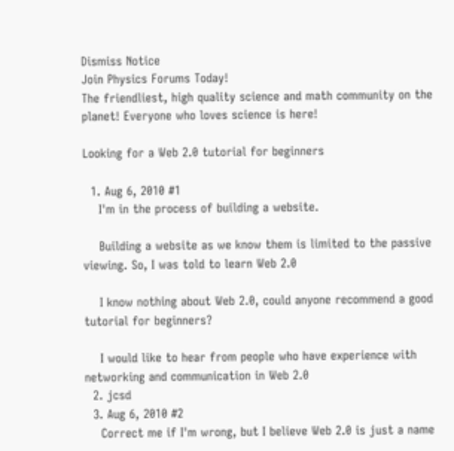Dismiss Notice
Join Physics Forums Today!
The friendliest, high quality science and math community on the planet! Everyone who loves science is here!

Looking for a Web 2.0 tutorial for beginners

  1. Aug 6, 2010 #1
    I'm in the process of building a website.

    Building a website as we know them is limited to the passive viewing. So, I was told to learn Web 2.0

    I know nothing about Web 2.0, could anyone recommend a good tutorial for beginners?

    I would like to hear from people who have experience with networking and communication in Web 2.0
  2. jcsd
  3. Aug 6, 2010 #2
    Correct me if I'm wrong, but I believe Web 2.0 is just a name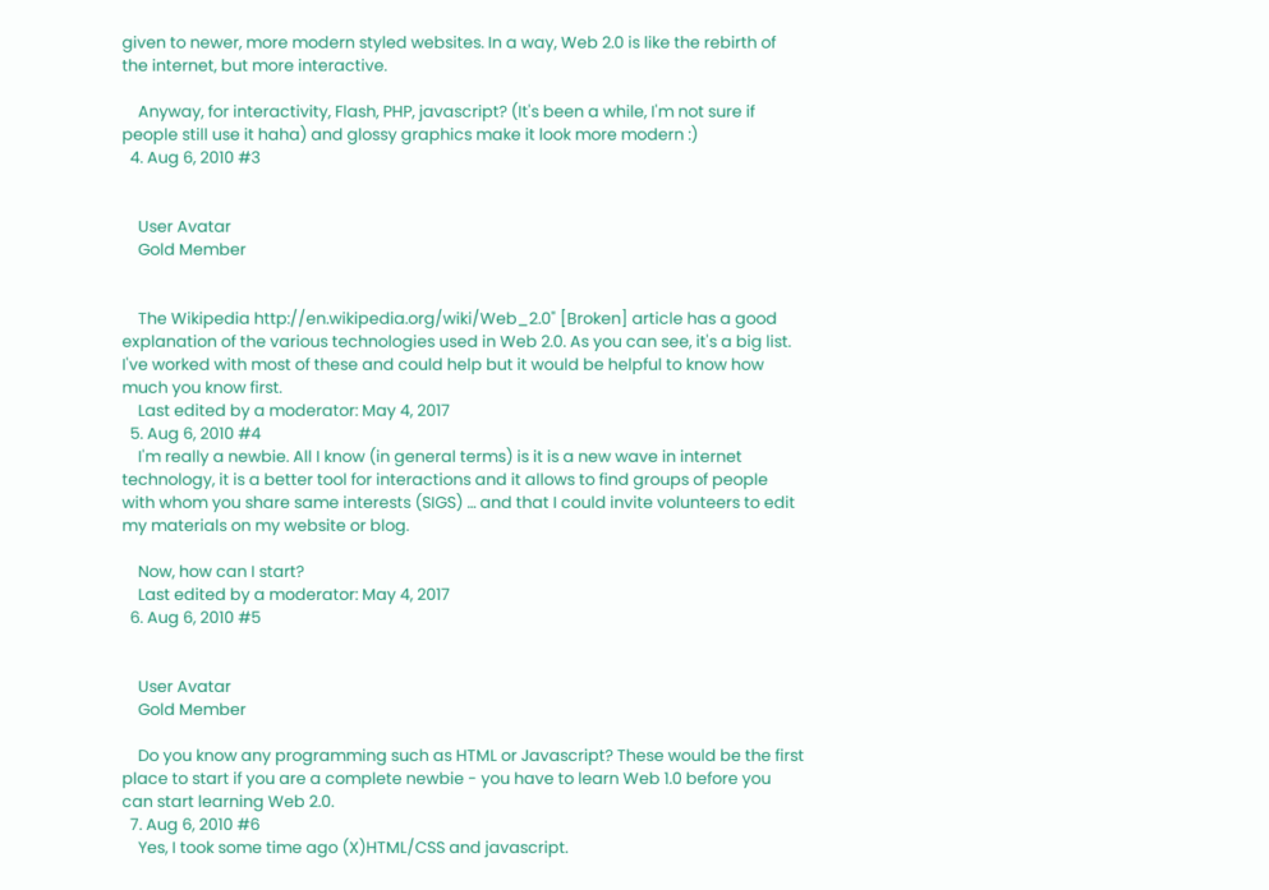given to newer, more modern styled websites. In a way, Web 2.0 is like the rebirth of the internet, but more interactive.

    Anyway, for interactivity, Flash, PHP, javascript? (It's been a while, I'm not sure if people still use it haha) and glossy graphics make it look more modern :)
  4. Aug 6, 2010 #3


    User Avatar
    Gold Member


    The Wikipedia http://en.wikipedia.org/wiki/Web_2.0" [Broken] article has a good explanation of the various technologies used in Web 2.0. As you can see, it's a big list. I've worked with most of these and could help but it would be helpful to know how much you know first.
    Last edited by a moderator: May 4, 2017
  5. Aug 6, 2010 #4
    I'm really a newbie. All I know (in general terms) is it is a new wave in internet technology, it is a better tool for interactions and it allows to find groups of people with whom you share same interests (SIGS) ... and that I could invite volunteers to edit my materials on my website or blog.

    Now, how can I start?
    Last edited by a moderator: May 4, 2017
  6. Aug 6, 2010 #5


    User Avatar
    Gold Member

    Do you know any programming such as HTML or Javascript? These would be the first place to start if you are a complete newbie - you have to learn Web 1.0 before you can start learning Web 2.0.
  7. Aug 6, 2010 #6
    Yes, I took some time ago (X)HTML/CSS and javascript.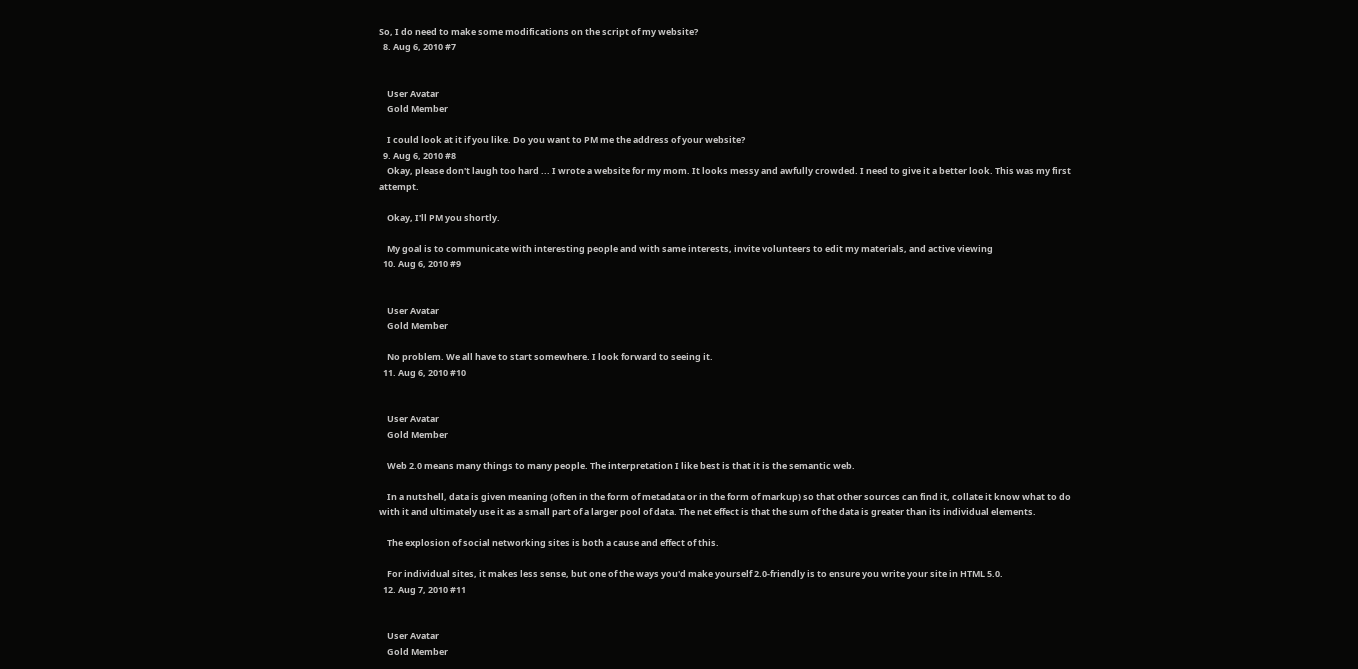So, I do need to make some modifications on the script of my website?
  8. Aug 6, 2010 #7


    User Avatar
    Gold Member

    I could look at it if you like. Do you want to PM me the address of your website?
  9. Aug 6, 2010 #8
    Okay, please don't laugh too hard ... I wrote a website for my mom. It looks messy and awfully crowded. I need to give it a better look. This was my first attempt.

    Okay, I'll PM you shortly.

    My goal is to communicate with interesting people and with same interests, invite volunteers to edit my materials, and active viewing
  10. Aug 6, 2010 #9


    User Avatar
    Gold Member

    No problem. We all have to start somewhere. I look forward to seeing it.
  11. Aug 6, 2010 #10


    User Avatar
    Gold Member

    Web 2.0 means many things to many people. The interpretation I like best is that it is the semantic web.

    In a nutshell, data is given meaning (often in the form of metadata or in the form of markup) so that other sources can find it, collate it know what to do with it and ultimately use it as a small part of a larger pool of data. The net effect is that the sum of the data is greater than its individual elements.

    The explosion of social networking sites is both a cause and effect of this.

    For individual sites, it makes less sense, but one of the ways you'd make yourself 2.0-friendly is to ensure you write your site in HTML 5.0.
  12. Aug 7, 2010 #11


    User Avatar
    Gold Member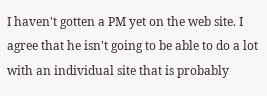I haven't gotten a PM yet on the web site. I agree that he isn't going to be able to do a lot with an individual site that is probably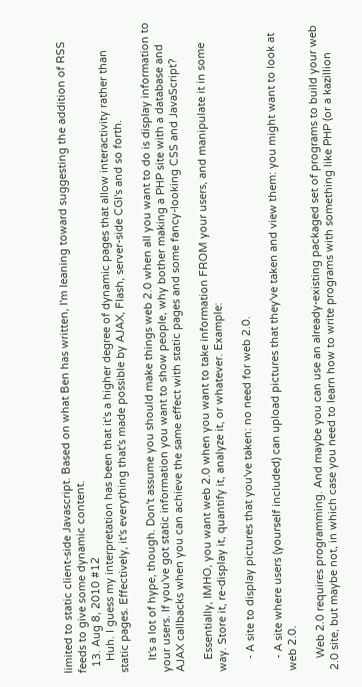limited to static client-side Javascript. Based on what Ben has written, I'm leaning toward suggesting the addition of RSS feeds to give some dynamic content.
  13. Aug 8, 2010 #12
    Huh. I guess my interpretation has been that it's a higher degree of dynamic pages that allow interactivity rather than static pages. Effectively, it's everything that's made possible by AJAX, Flash, server-side CGI's and so forth.

    It's a lot of hype, though. Don't assume you should make things web 2.0 when all you want to do is display information to your users. If you've got static information you want to show people, why bother making a PHP site with a database and AJAX callbacks when you can achieve the same effect with static pages and some fancy-looking CSS and JavaScript?

    Essentially, IMHO, you want web 2.0 when you want to take information FROM your users, and manipulate it in some way. Store it, re-display it, quantify it, analyze it, or whatever. Example:

    - A site to display pictures that you've taken: no need for web 2.0.

    - A site where users (yourself included) can upload pictures that they've taken and view them: you might want to look at web 2.0.

    Web 2.0 requires programming. And maybe you can use an already-existing packaged set of programs to build your web 2.0 site, but maybe not, in which case you need to learn how to write programs with something like PHP (or a kazillion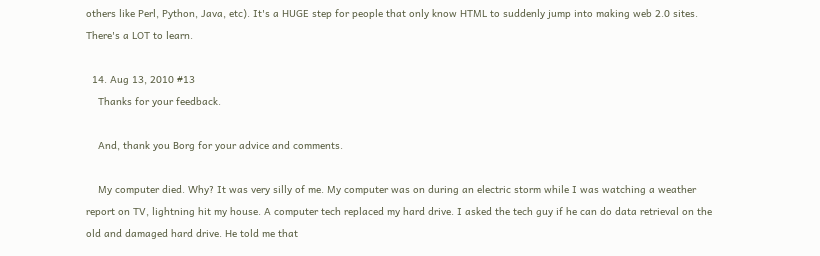others like Perl, Python, Java, etc). It's a HUGE step for people that only know HTML to suddenly jump into making web 2.0 sites. There's a LOT to learn.

  14. Aug 13, 2010 #13
    Thanks for your feedback.

    And, thank you Borg for your advice and comments.

    My computer died. Why? It was very silly of me. My computer was on during an electric storm while I was watching a weather report on TV, lightning hit my house. A computer tech replaced my hard drive. I asked the tech guy if he can do data retrieval on the old and damaged hard drive. He told me that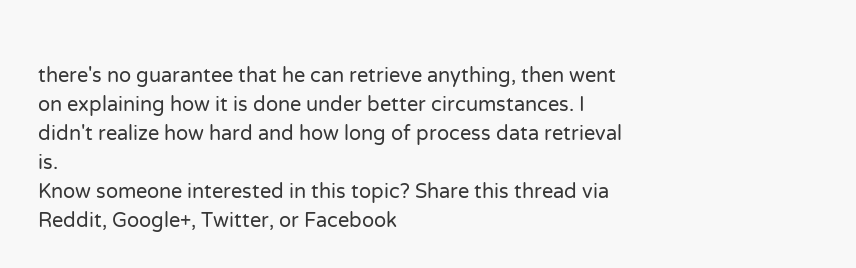there's no guarantee that he can retrieve anything, then went on explaining how it is done under better circumstances. I didn't realize how hard and how long of process data retrieval is.
Know someone interested in this topic? Share this thread via Reddit, Google+, Twitter, or Facebook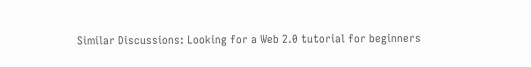Similar Discussions: Looking for a Web 2.0 tutorial for beginners